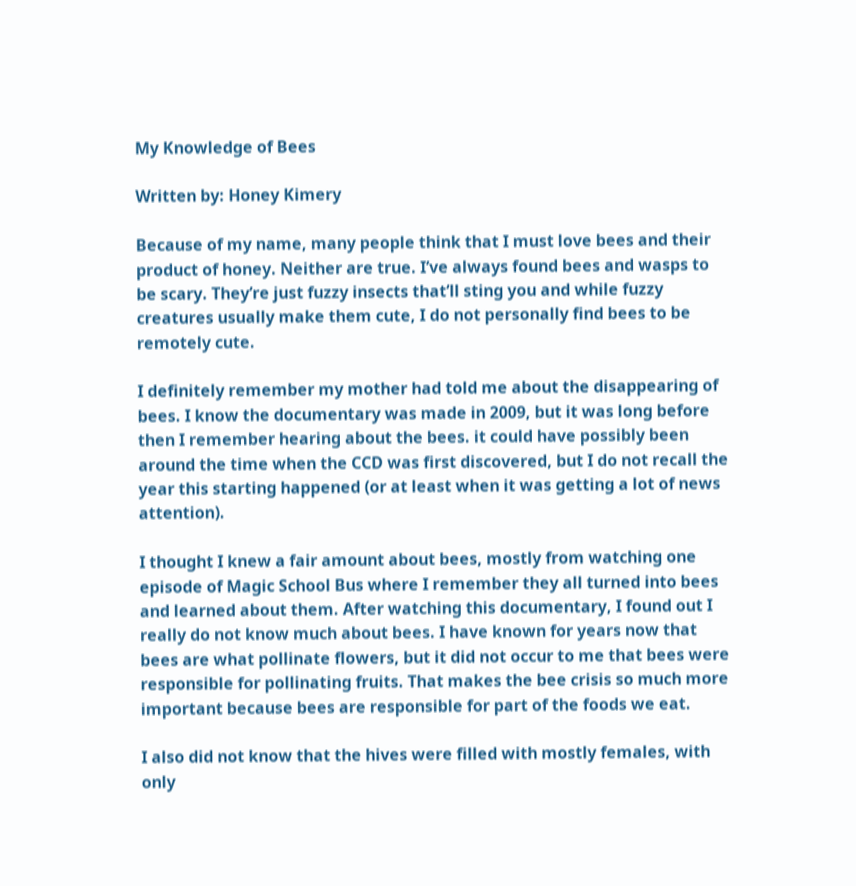My Knowledge of Bees

Written by: Honey Kimery

Because of my name, many people think that I must love bees and their product of honey. Neither are true. I’ve always found bees and wasps to be scary. They’re just fuzzy insects that’ll sting you and while fuzzy creatures usually make them cute, I do not personally find bees to be remotely cute.

I definitely remember my mother had told me about the disappearing of bees. I know the documentary was made in 2009, but it was long before then I remember hearing about the bees. it could have possibly been around the time when the CCD was first discovered, but I do not recall the year this starting happened (or at least when it was getting a lot of news attention).

I thought I knew a fair amount about bees, mostly from watching one episode of Magic School Bus where I remember they all turned into bees and learned about them. After watching this documentary, I found out I really do not know much about bees. I have known for years now that bees are what pollinate flowers, but it did not occur to me that bees were responsible for pollinating fruits. That makes the bee crisis so much more important because bees are responsible for part of the foods we eat.

I also did not know that the hives were filled with mostly females, with only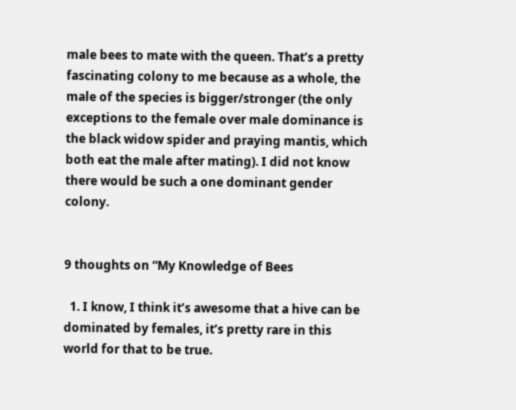male bees to mate with the queen. That’s a pretty fascinating colony to me because as a whole, the male of the species is bigger/stronger (the only exceptions to the female over male dominance is the black widow spider and praying mantis, which both eat the male after mating). I did not know there would be such a one dominant gender colony.


9 thoughts on “My Knowledge of Bees

  1. I know, I think it’s awesome that a hive can be dominated by females, it’s pretty rare in this world for that to be true.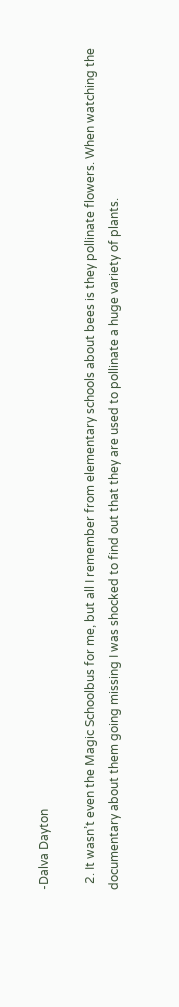-Dalva Dayton

  2. It wasn’t even the Magic Schoolbus for me, but all I remember from elementary schools about bees is they pollinate flowers. When watching the documentary about them going missing I was shocked to find out that they are used to pollinate a huge variety of plants.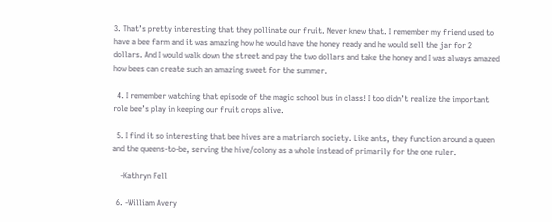3. That’s pretty interesting that they pollinate our fruit. Never knew that. I remember my friend used to have a bee farm and it was amazing how he would have the honey ready and he would sell the jar for 2 dollars. And I would walk down the street and pay the two dollars and take the honey and I was always amazed how bees can create such an amazing sweet for the summer.

  4. I remember watching that episode of the magic school bus in class! I too didn’t realize the important role bee’s play in keeping our fruit crops alive.

  5. I find it so interesting that bee hives are a matriarch society. Like ants, they function around a queen and the queens-to-be, serving the hive/colony as a whole instead of primarily for the one ruler.

    -Kathryn Fell

  6. -William Avery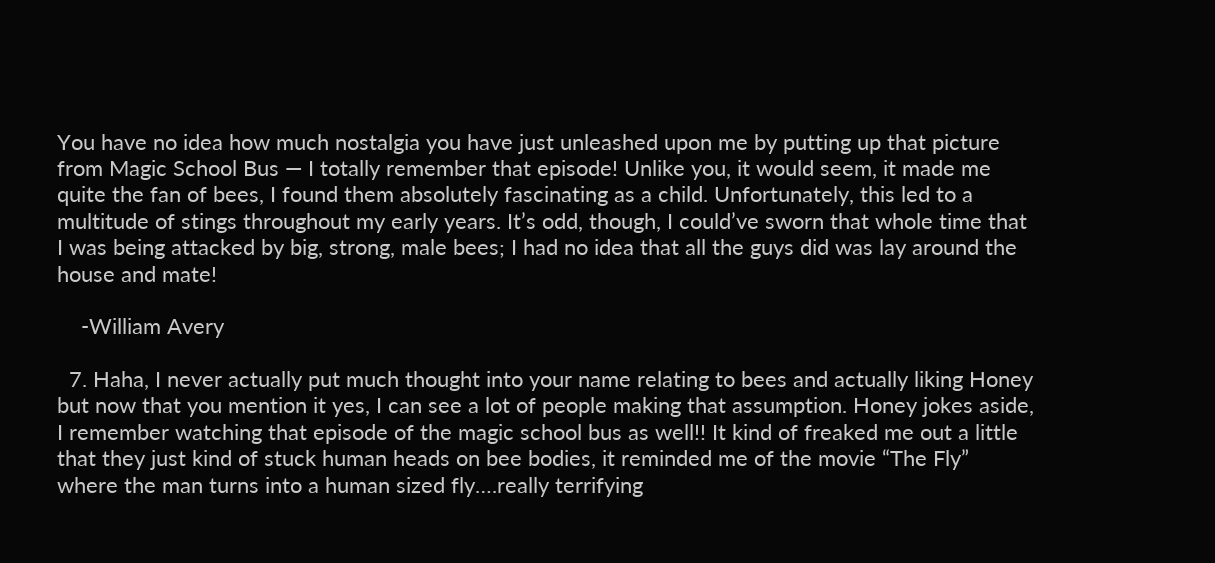You have no idea how much nostalgia you have just unleashed upon me by putting up that picture from Magic School Bus — I totally remember that episode! Unlike you, it would seem, it made me quite the fan of bees, I found them absolutely fascinating as a child. Unfortunately, this led to a multitude of stings throughout my early years. It’s odd, though, I could’ve sworn that whole time that I was being attacked by big, strong, male bees; I had no idea that all the guys did was lay around the house and mate!

    -William Avery

  7. Haha, I never actually put much thought into your name relating to bees and actually liking Honey but now that you mention it yes, I can see a lot of people making that assumption. Honey jokes aside, I remember watching that episode of the magic school bus as well!! It kind of freaked me out a little that they just kind of stuck human heads on bee bodies, it reminded me of the movie “The Fly” where the man turns into a human sized fly….really terrifying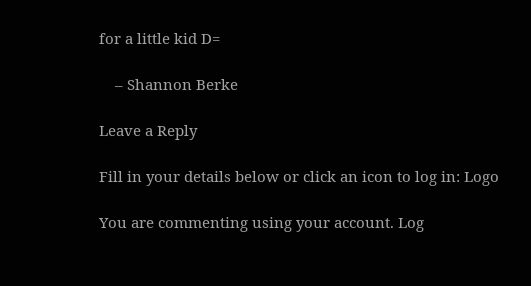for a little kid D=

    – Shannon Berke

Leave a Reply

Fill in your details below or click an icon to log in: Logo

You are commenting using your account. Log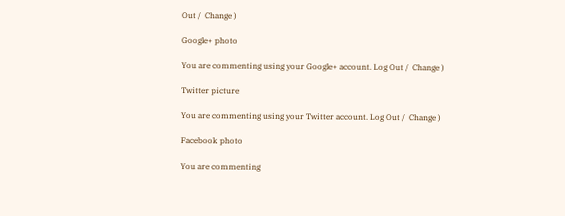Out /  Change )

Google+ photo

You are commenting using your Google+ account. Log Out /  Change )

Twitter picture

You are commenting using your Twitter account. Log Out /  Change )

Facebook photo

You are commenting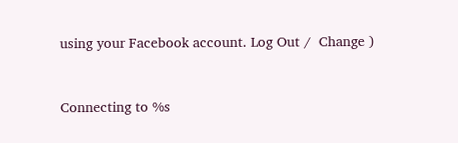using your Facebook account. Log Out /  Change )


Connecting to %s